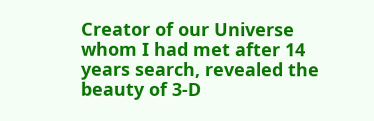Creator of our Universe whom I had met after 14 years search, revealed the beauty of 3-D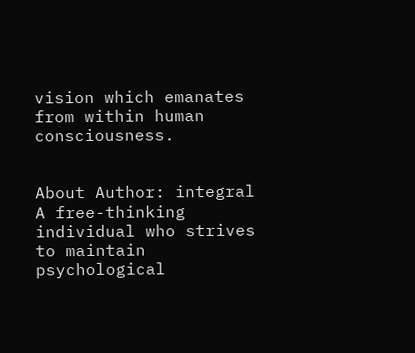vision which emanates from within human consciousness.


About Author: integral
A free-thinking individual who strives to maintain psychological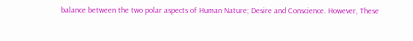balance between the two polar aspects of Human Nature; Desire and Conscience. However, These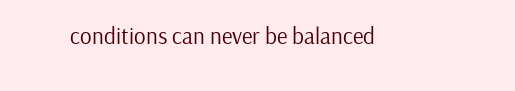conditions can never be balanced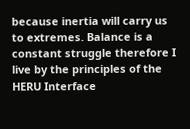because inertia will carry us to extremes. Balance is a constant struggle therefore I live by the principles of the HERU Interface